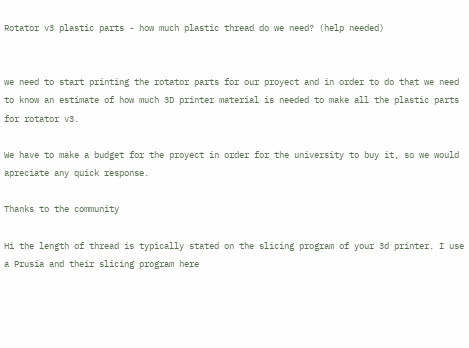Rotator v3 plastic parts - how much plastic thread do we need? (help needed)


we need to start printing the rotator parts for our proyect and in order to do that we need to know an estimate of how much 3D printer material is needed to make all the plastic parts for rotator v3.

We have to make a budget for the proyect in order for the university to buy it, so we would apreciate any quick response.

Thanks to the community

Hi the length of thread is typically stated on the slicing program of your 3d printer. I use a Prusia and their slicing program here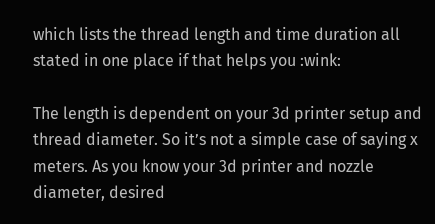which lists the thread length and time duration all stated in one place if that helps you :wink:

The length is dependent on your 3d printer setup and thread diameter. So it’s not a simple case of saying x meters. As you know your 3d printer and nozzle diameter, desired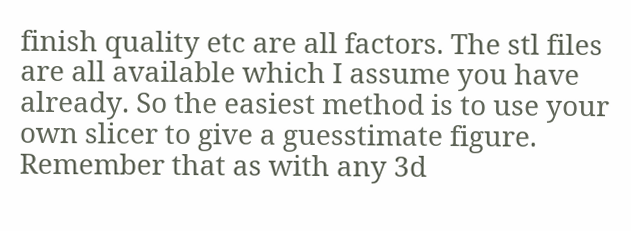finish quality etc are all factors. The stl files are all available which I assume you have already. So the easiest method is to use your own slicer to give a guesstimate figure. Remember that as with any 3d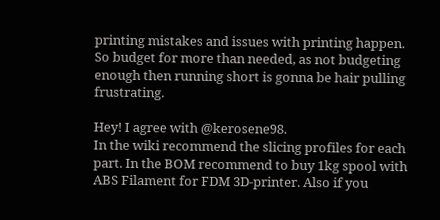printing mistakes and issues with printing happen. So budget for more than needed, as not budgeting enough then running short is gonna be hair pulling frustrating.

Hey! I agree with @kerosene98.
In the wiki recommend the slicing profiles for each part. In the BOM recommend to buy 1kg spool with ABS Filament for FDM 3D-printer. Also if you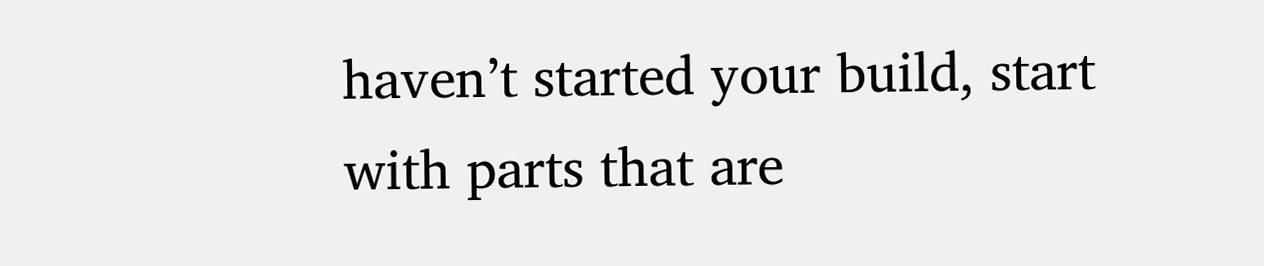haven’t started your build, start with parts that are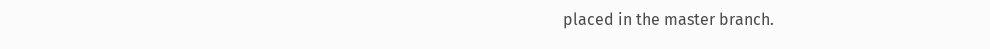placed in the master branch.